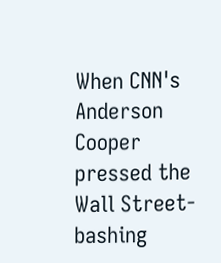When CNN's Anderson Cooper pressed the Wall Street-bashing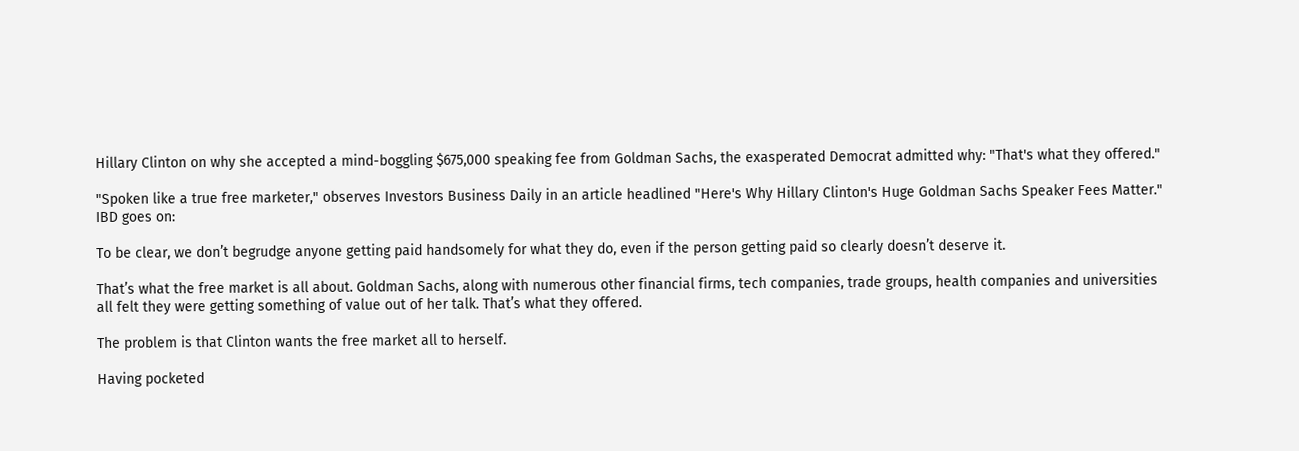Hillary Clinton on why she accepted a mind-boggling $675,000 speaking fee from Goldman Sachs, the exasperated Democrat admitted why: "That's what they offered."

"Spoken like a true free marketer," observes Investors Business Daily in an article headlined "Here's Why Hillary Clinton's Huge Goldman Sachs Speaker Fees Matter." IBD goes on:

To be clear, we don’t begrudge anyone getting paid handsomely for what they do, even if the person getting paid so clearly doesn’t deserve it.

That’s what the free market is all about. Goldman Sachs, along with numerous other financial firms, tech companies, trade groups, health companies and universities all felt they were getting something of value out of her talk. That’s what they offered.

The problem is that Clinton wants the free market all to herself.

Having pocketed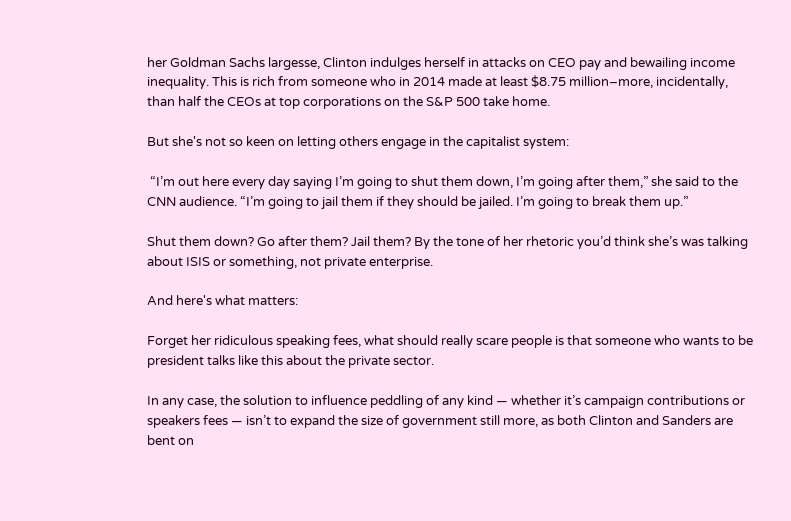her Goldman Sachs largesse, Clinton indulges herself in attacks on CEO pay and bewailing income inequality. This is rich from someone who in 2014 made at least $8.75 million–more, incidentally, than half the CEOs at top corporations on the S&P 500 take home.

But she's not so keen on letting others engage in the capitalist system:

 “I’m out here every day saying I’m going to shut them down, I’m going after them,” she said to the CNN audience. “I’m going to jail them if they should be jailed. I’m going to break them up.”

Shut them down? Go after them? Jail them? By the tone of her rhetoric you’d think she’s was talking about ISIS or something, not private enterprise.

And here's what matters:

Forget her ridiculous speaking fees, what should really scare people is that someone who wants to be president talks like this about the private sector.

In any case, the solution to influence peddling of any kind — whether it’s campaign contributions or speakers fees — isn’t to expand the size of government still more, as both Clinton and Sanders are bent on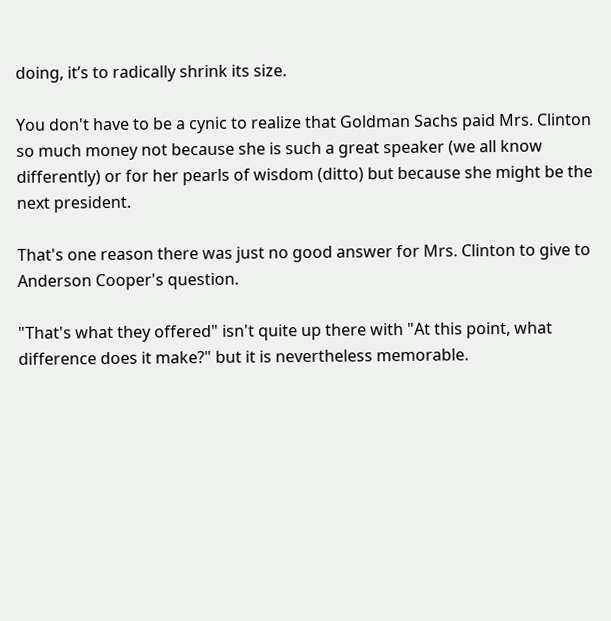doing, it’s to radically shrink its size.

You don't have to be a cynic to realize that Goldman Sachs paid Mrs. Clinton so much money not because she is such a great speaker (we all know differently) or for her pearls of wisdom (ditto) but because she might be the next president.

That's one reason there was just no good answer for Mrs. Clinton to give to Anderson Cooper's question.

"That's what they offered" isn't quite up there with "At this point, what difference does it make?" but it is nevertheless memorable.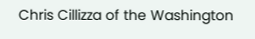Chris Cillizza of the Washington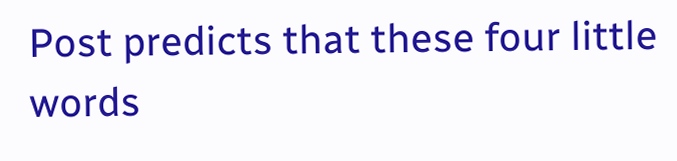Post predicts that these four little words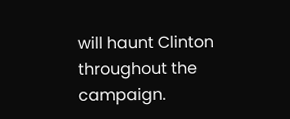will haunt Clinton throughout the campaign.